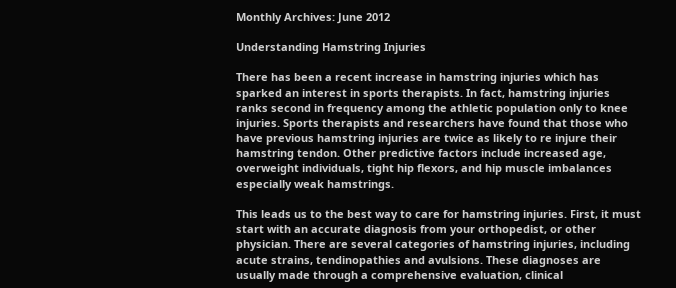Monthly Archives: June 2012

Understanding Hamstring Injuries

There has been a recent increase in hamstring injuries which has sparked an interest in sports therapists. In fact, hamstring injuries ranks second in frequency among the athletic population only to knee injuries. Sports therapists and researchers have found that those who have previous hamstring injuries are twice as likely to re injure their hamstring tendon. Other predictive factors include increased age, overweight individuals, tight hip flexors, and hip muscle imbalances especially weak hamstrings.

This leads us to the best way to care for hamstring injuries. First, it must start with an accurate diagnosis from your orthopedist, or other physician. There are several categories of hamstring injuries, including acute strains, tendinopathies and avulsions. These diagnoses are usually made through a comprehensive evaluation, clinical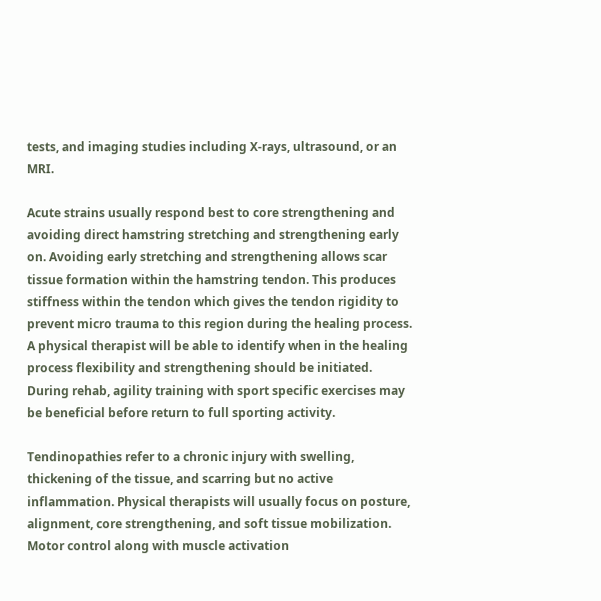tests, and imaging studies including X-rays, ultrasound, or an MRI.

Acute strains usually respond best to core strengthening and avoiding direct hamstring stretching and strengthening early on. Avoiding early stretching and strengthening allows scar tissue formation within the hamstring tendon. This produces stiffness within the tendon which gives the tendon rigidity to prevent micro trauma to this region during the healing process. A physical therapist will be able to identify when in the healing process flexibility and strengthening should be initiated. During rehab, agility training with sport specific exercises may be beneficial before return to full sporting activity.

Tendinopathies refer to a chronic injury with swelling, thickening of the tissue, and scarring but no active inflammation. Physical therapists will usually focus on posture, alignment, core strengthening, and soft tissue mobilization. Motor control along with muscle activation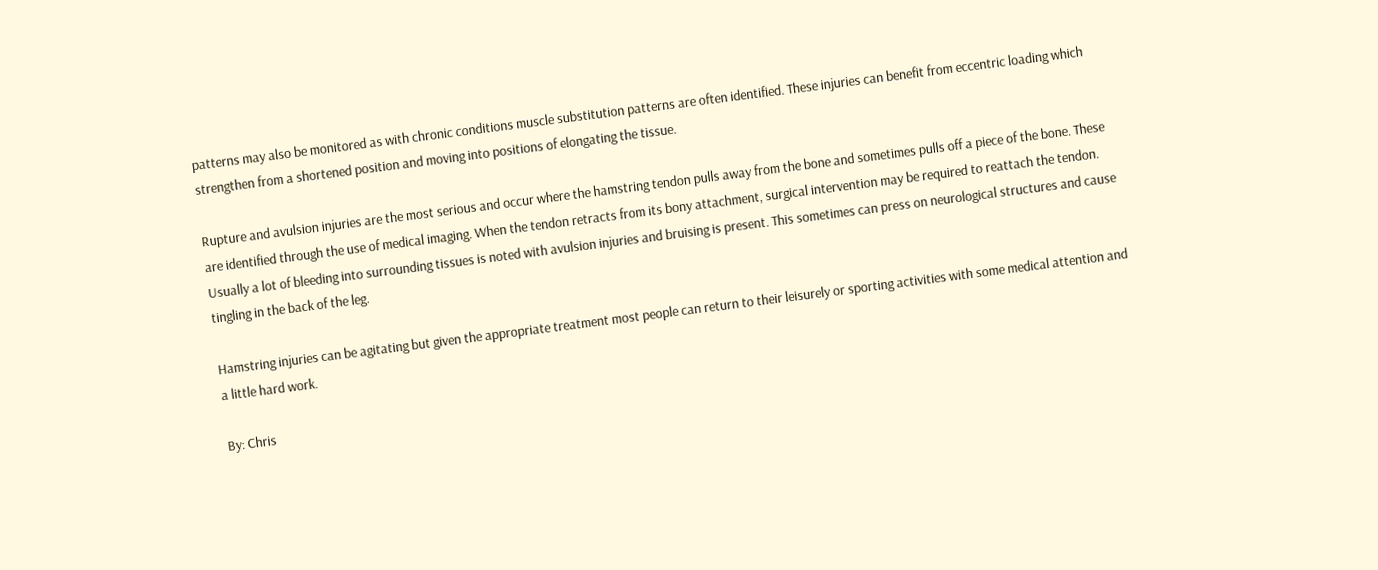patterns may also be monitored as with chronic conditions muscle substitution patterns are often identified. These injuries can benefit from eccentric loading which strengthen from a shortened position and moving into positions of elongating the tissue.

Rupture and avulsion injuries are the most serious and occur where the hamstring tendon pulls away from the bone and sometimes pulls off a piece of the bone. These are identified through the use of medical imaging. When the tendon retracts from its bony attachment, surgical intervention may be required to reattach the tendon. Usually a lot of bleeding into surrounding tissues is noted with avulsion injuries and bruising is present. This sometimes can press on neurological structures and cause tingling in the back of the leg.

Hamstring injuries can be agitating but given the appropriate treatment most people can return to their leisurely or sporting activities with some medical attention and a little hard work.

By: Chris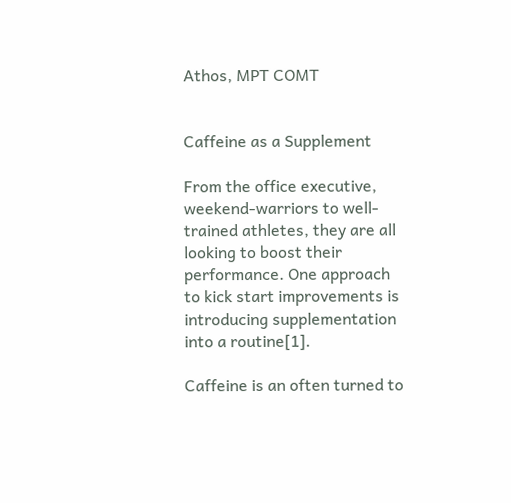Athos, MPT COMT


Caffeine as a Supplement

From the office executive, weekend-warriors to well-trained athletes, they are all looking to boost their performance. One approach to kick start improvements is introducing supplementation into a routine[1].

Caffeine is an often turned to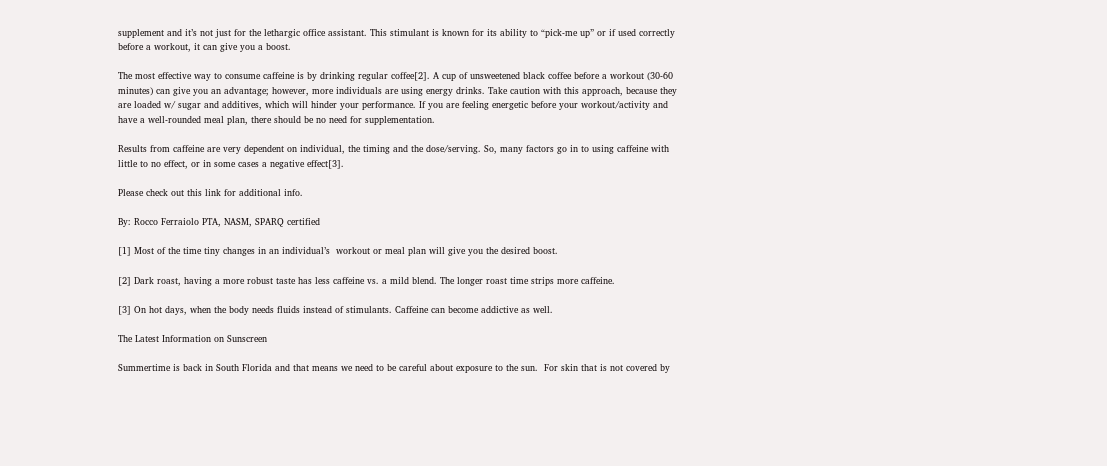supplement and it’s not just for the lethargic office assistant. This stimulant is known for its ability to “pick-me up” or if used correctly before a workout, it can give you a boost.

The most effective way to consume caffeine is by drinking regular coffee[2]. A cup of unsweetened black coffee before a workout (30-60 minutes) can give you an advantage; however, more individuals are using energy drinks. Take caution with this approach, because they are loaded w/ sugar and additives, which will hinder your performance. If you are feeling energetic before your workout/activity and have a well-rounded meal plan, there should be no need for supplementation.

Results from caffeine are very dependent on individual, the timing and the dose/serving. So, many factors go in to using caffeine with little to no effect, or in some cases a negative effect[3].

Please check out this link for additional info.

By: Rocco Ferraiolo PTA, NASM, SPARQ certified

[1] Most of the time tiny changes in an individual’s  workout or meal plan will give you the desired boost.

[2] Dark roast, having a more robust taste has less caffeine vs. a mild blend. The longer roast time strips more caffeine.

[3] On hot days, when the body needs fluids instead of stimulants. Caffeine can become addictive as well.

The Latest Information on Sunscreen

Summertime is back in South Florida and that means we need to be careful about exposure to the sun.  For skin that is not covered by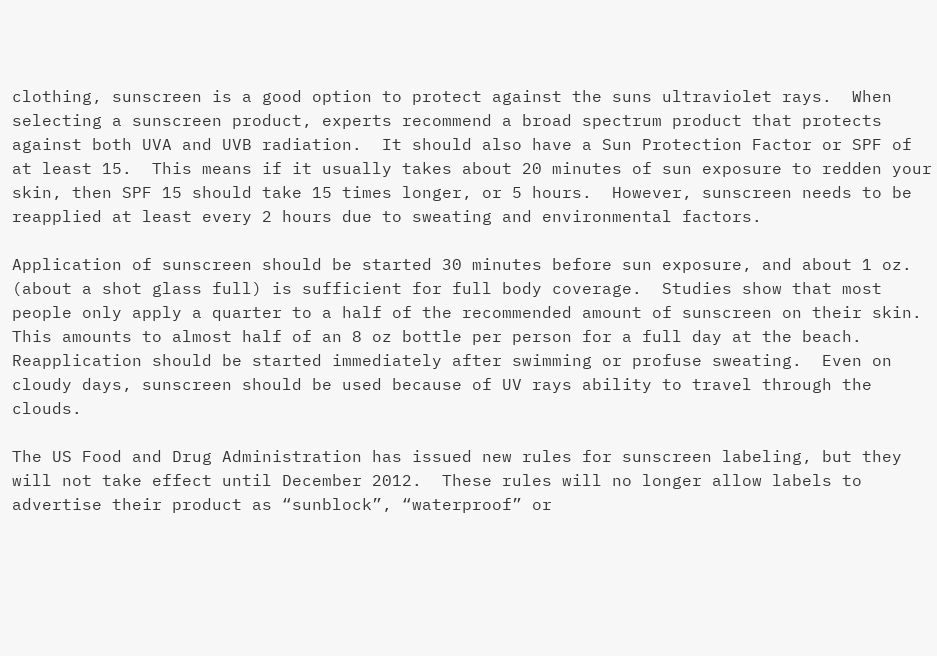clothing, sunscreen is a good option to protect against the suns ultraviolet rays.  When selecting a sunscreen product, experts recommend a broad spectrum product that protects against both UVA and UVB radiation.  It should also have a Sun Protection Factor or SPF of at least 15.  This means if it usually takes about 20 minutes of sun exposure to redden your skin, then SPF 15 should take 15 times longer, or 5 hours.  However, sunscreen needs to be reapplied at least every 2 hours due to sweating and environmental factors.

Application of sunscreen should be started 30 minutes before sun exposure, and about 1 oz. (about a shot glass full) is sufficient for full body coverage.  Studies show that most people only apply a quarter to a half of the recommended amount of sunscreen on their skin.  This amounts to almost half of an 8 oz bottle per person for a full day at the beach.  Reapplication should be started immediately after swimming or profuse sweating.  Even on cloudy days, sunscreen should be used because of UV rays ability to travel through the clouds.

The US Food and Drug Administration has issued new rules for sunscreen labeling, but they will not take effect until December 2012.  These rules will no longer allow labels to advertise their product as “sunblock”, “waterproof” or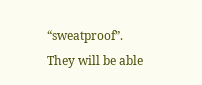“sweatproof”.  They will be able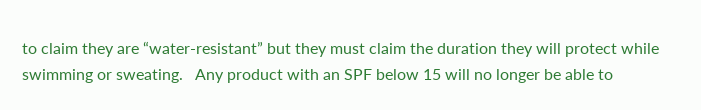to claim they are “water-resistant” but they must claim the duration they will protect while swimming or sweating.   Any product with an SPF below 15 will no longer be able to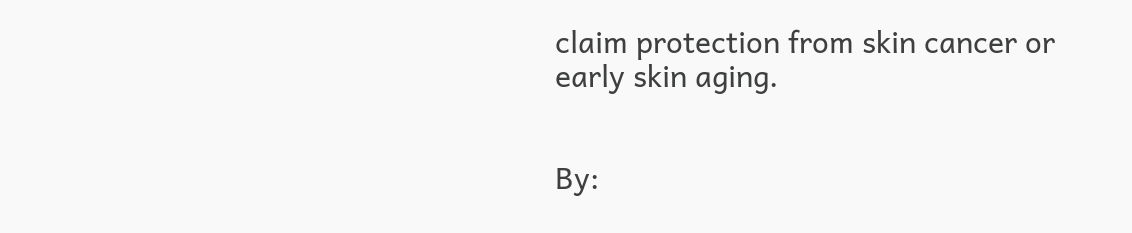claim protection from skin cancer or early skin aging.


By: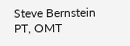Steve Bernstein PT, OMT